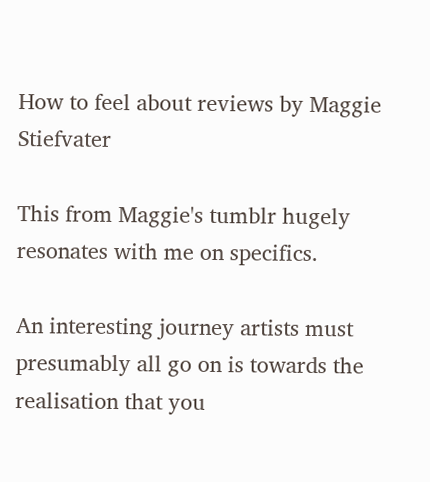How to feel about reviews by Maggie Stiefvater

This from Maggie's tumblr hugely resonates with me on specifics.

An interesting journey artists must presumably all go on is towards the realisation that you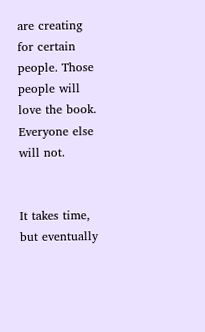are creating for certain people. Those people will love the book. Everyone else will not.


It takes time, but eventually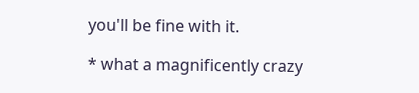you'll be fine with it.

* what a magnificently crazy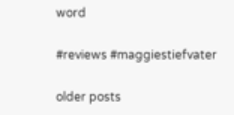word

#reviews #maggiestiefvater

older posts